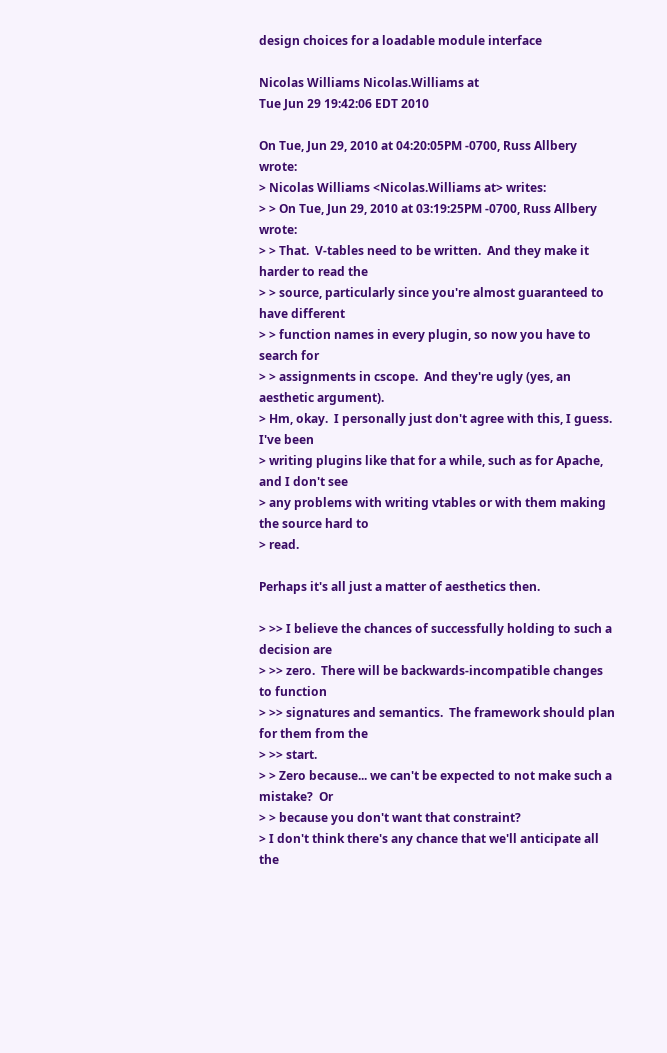design choices for a loadable module interface

Nicolas Williams Nicolas.Williams at
Tue Jun 29 19:42:06 EDT 2010

On Tue, Jun 29, 2010 at 04:20:05PM -0700, Russ Allbery wrote:
> Nicolas Williams <Nicolas.Williams at> writes:
> > On Tue, Jun 29, 2010 at 03:19:25PM -0700, Russ Allbery wrote:
> > That.  V-tables need to be written.  And they make it harder to read the
> > source, particularly since you're almost guaranteed to have different
> > function names in every plugin, so now you have to search for
> > assignments in cscope.  And they're ugly (yes, an aesthetic argument).
> Hm, okay.  I personally just don't agree with this, I guess.  I've been
> writing plugins like that for a while, such as for Apache, and I don't see
> any problems with writing vtables or with them making the source hard to
> read.

Perhaps it's all just a matter of aesthetics then.

> >> I believe the chances of successfully holding to such a decision are
> >> zero.  There will be backwards-incompatible changes to function
> >> signatures and semantics.  The framework should plan for them from the
> >> start.
> > Zero because... we can't be expected to not make such a mistake?  Or
> > because you don't want that constraint?
> I don't think there's any chance that we'll anticipate all the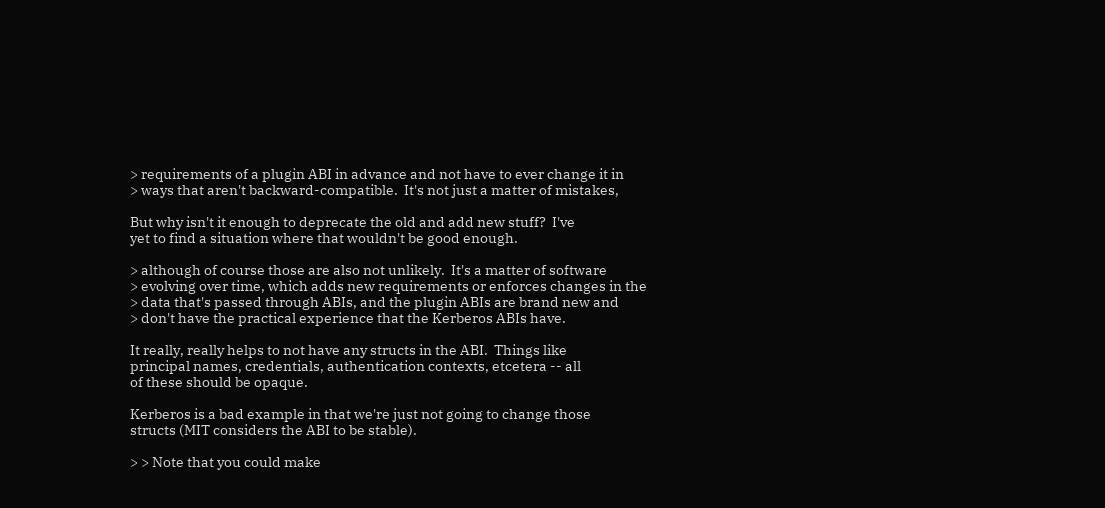> requirements of a plugin ABI in advance and not have to ever change it in
> ways that aren't backward-compatible.  It's not just a matter of mistakes,

But why isn't it enough to deprecate the old and add new stuff?  I've
yet to find a situation where that wouldn't be good enough.

> although of course those are also not unlikely.  It's a matter of software
> evolving over time, which adds new requirements or enforces changes in the
> data that's passed through ABIs, and the plugin ABIs are brand new and
> don't have the practical experience that the Kerberos ABIs have.

It really, really helps to not have any structs in the ABI.  Things like
principal names, credentials, authentication contexts, etcetera -- all
of these should be opaque.

Kerberos is a bad example in that we're just not going to change those
structs (MIT considers the ABI to be stable).

> > Note that you could make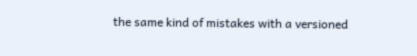the same kind of mistakes with a versioned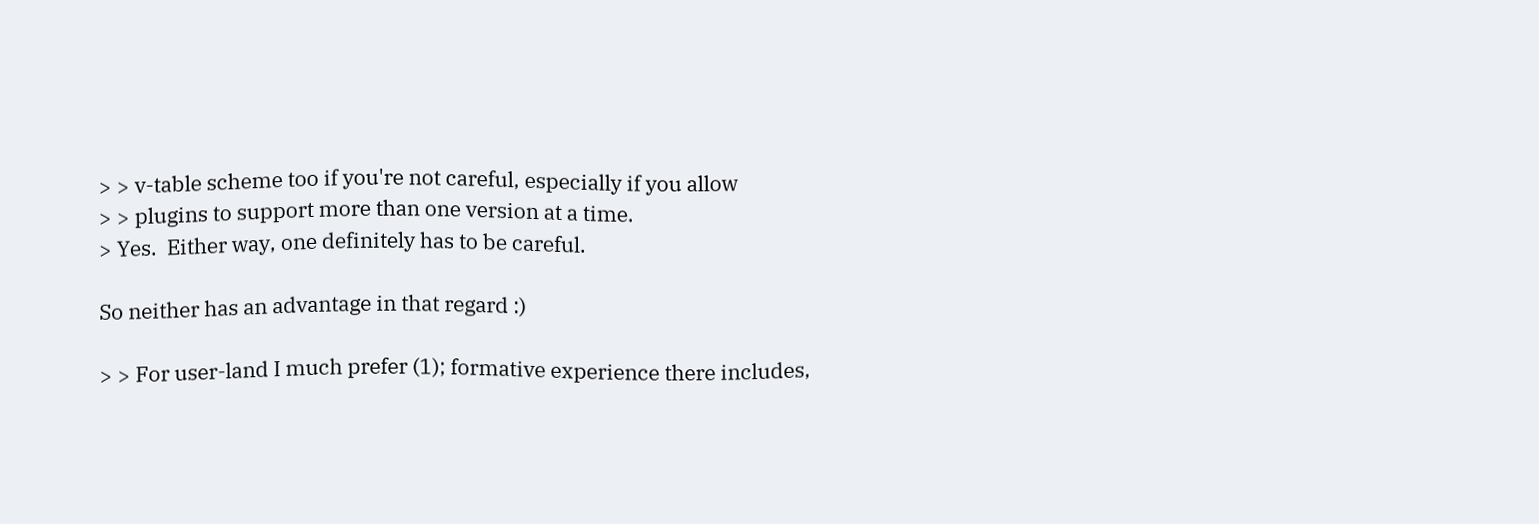> > v-table scheme too if you're not careful, especially if you allow
> > plugins to support more than one version at a time.
> Yes.  Either way, one definitely has to be careful.

So neither has an advantage in that regard :)

> > For user-land I much prefer (1); formative experience there includes,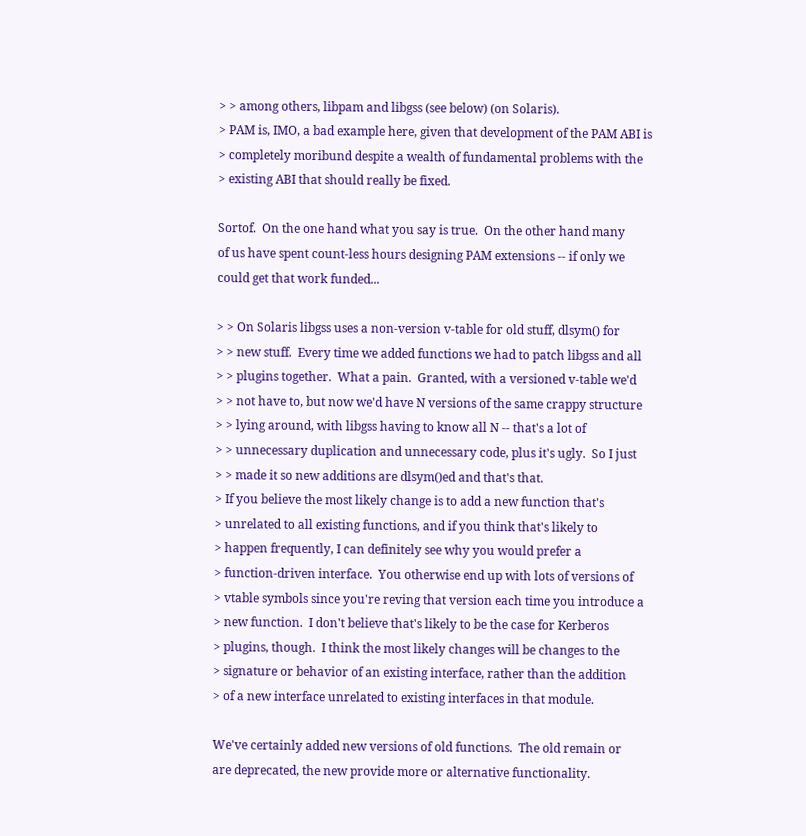> > among others, libpam and libgss (see below) (on Solaris).
> PAM is, IMO, a bad example here, given that development of the PAM ABI is
> completely moribund despite a wealth of fundamental problems with the
> existing ABI that should really be fixed.

Sortof.  On the one hand what you say is true.  On the other hand many
of us have spent count-less hours designing PAM extensions -- if only we
could get that work funded...

> > On Solaris libgss uses a non-version v-table for old stuff, dlsym() for
> > new stuff.  Every time we added functions we had to patch libgss and all
> > plugins together.  What a pain.  Granted, with a versioned v-table we'd
> > not have to, but now we'd have N versions of the same crappy structure
> > lying around, with libgss having to know all N -- that's a lot of
> > unnecessary duplication and unnecessary code, plus it's ugly.  So I just
> > made it so new additions are dlsym()ed and that's that.
> If you believe the most likely change is to add a new function that's
> unrelated to all existing functions, and if you think that's likely to
> happen frequently, I can definitely see why you would prefer a
> function-driven interface.  You otherwise end up with lots of versions of
> vtable symbols since you're reving that version each time you introduce a
> new function.  I don't believe that's likely to be the case for Kerberos
> plugins, though.  I think the most likely changes will be changes to the
> signature or behavior of an existing interface, rather than the addition
> of a new interface unrelated to existing interfaces in that module.

We've certainly added new versions of old functions.  The old remain or
are deprecated, the new provide more or alternative functionality.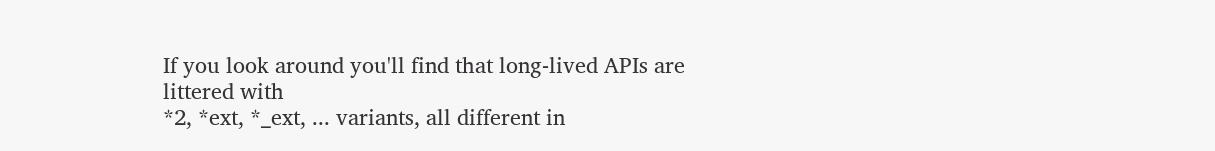If you look around you'll find that long-lived APIs are littered with
*2, *ext, *_ext, ... variants, all different in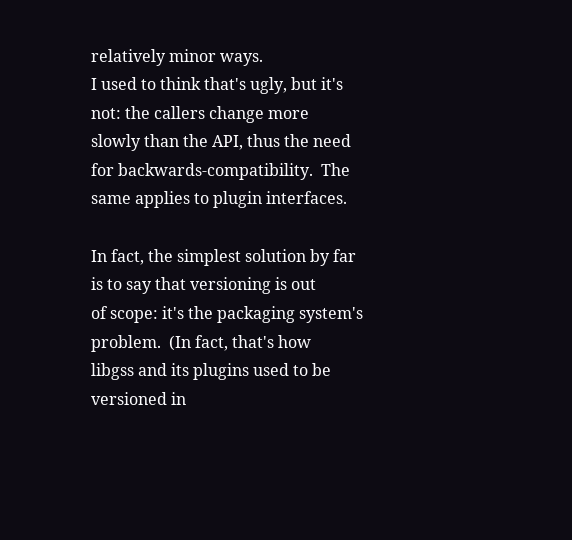relatively minor ways.
I used to think that's ugly, but it's not: the callers change more
slowly than the API, thus the need for backwards-compatibility.  The
same applies to plugin interfaces.

In fact, the simplest solution by far is to say that versioning is out
of scope: it's the packaging system's problem.  (In fact, that's how
libgss and its plugins used to be versioned in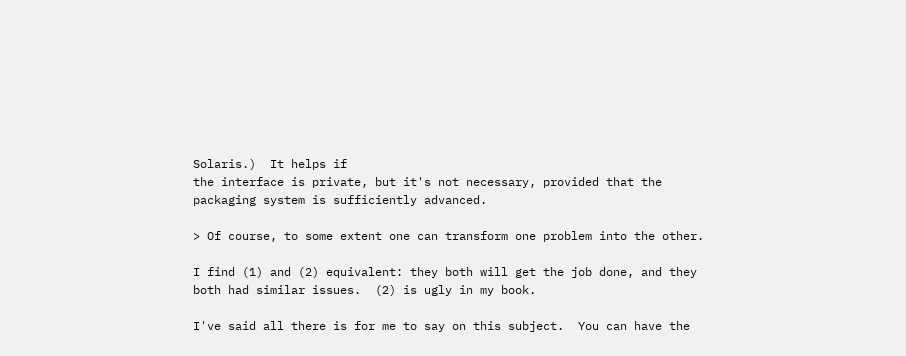Solaris.)  It helps if
the interface is private, but it's not necessary, provided that the
packaging system is sufficiently advanced.

> Of course, to some extent one can transform one problem into the other.

I find (1) and (2) equivalent: they both will get the job done, and they
both had similar issues.  (2) is ugly in my book.

I've said all there is for me to say on this subject.  You can have the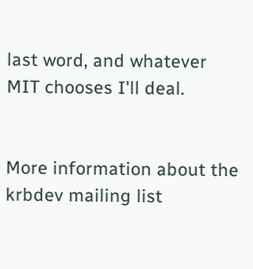last word, and whatever MIT chooses I'll deal.


More information about the krbdev mailing list